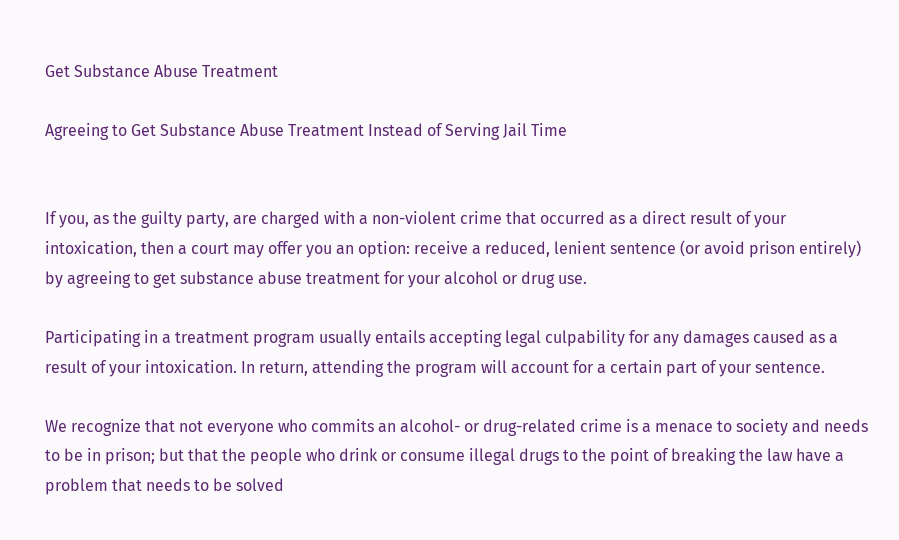Get Substance Abuse Treatment

Agreeing to Get Substance Abuse Treatment Instead of Serving Jail Time


If you, as the guilty party, are charged with a non-violent crime that occurred as a direct result of your intoxication, then a court may offer you an option: receive a reduced, lenient sentence (or avoid prison entirely) by agreeing to get substance abuse treatment for your alcohol or drug use.

Participating in a treatment program usually entails accepting legal culpability for any damages caused as a result of your intoxication. In return, attending the program will account for a certain part of your sentence.

We recognize that not everyone who commits an alcohol- or drug-related crime is a menace to society and needs to be in prison; but that the people who drink or consume illegal drugs to the point of breaking the law have a problem that needs to be solved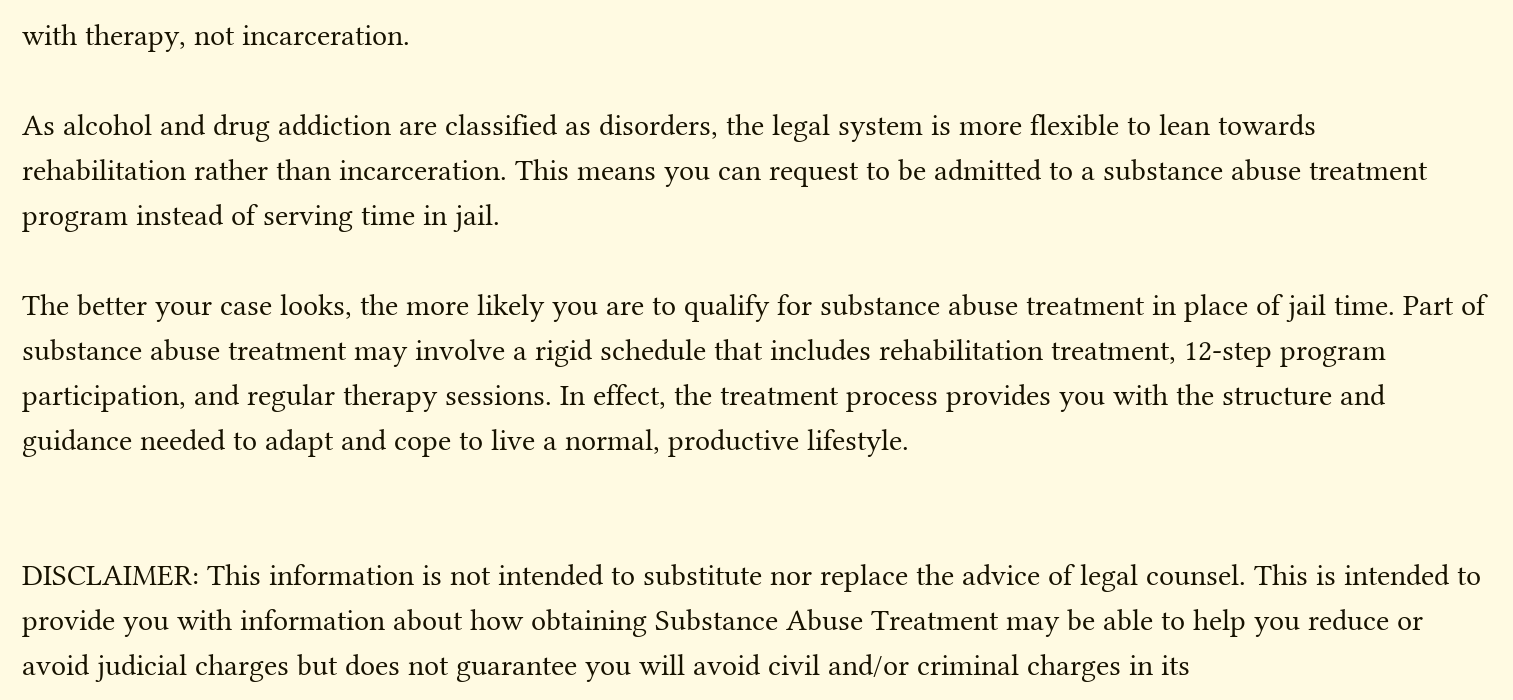with therapy, not incarceration.

As alcohol and drug addiction are classified as disorders, the legal system is more flexible to lean towards rehabilitation rather than incarceration. This means you can request to be admitted to a substance abuse treatment program instead of serving time in jail.

The better your case looks, the more likely you are to qualify for substance abuse treatment in place of jail time. Part of substance abuse treatment may involve a rigid schedule that includes rehabilitation treatment, 12-step program participation, and regular therapy sessions. In effect, the treatment process provides you with the structure and guidance needed to adapt and cope to live a normal, productive lifestyle.


DISCLAIMER: This information is not intended to substitute nor replace the advice of legal counsel. This is intended to provide you with information about how obtaining Substance Abuse Treatment may be able to help you reduce or avoid judicial charges but does not guarantee you will avoid civil and/or criminal charges in its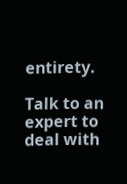entirety.

Talk to an expert to deal with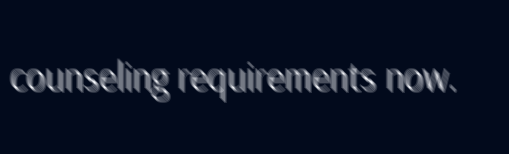counseling requirements now.